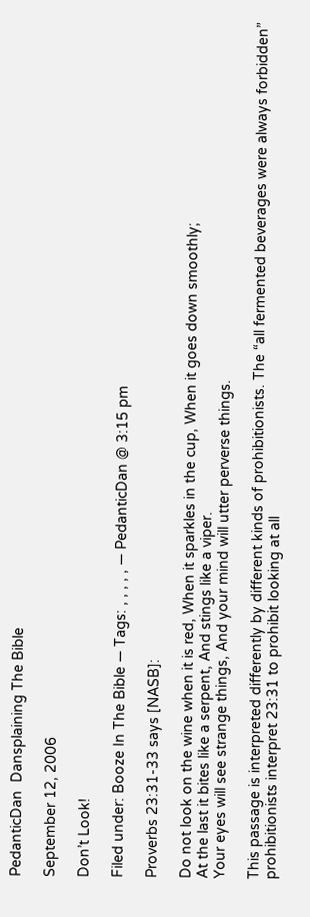PedanticDan  Dansplaining The Bible

September 12, 2006

Don’t Look!

Filed under: Booze In The Bible — Tags: , , , , , — PedanticDan @ 3:15 pm

Proverbs 23:31-33 says [NASB]:

Do not look on the wine when it is red, When it sparkles in the cup, When it goes down smoothly;
At the last it bites like a serpent, And stings like a viper.
Your eyes will see strange things, And your mind will utter perverse things.

This passage is interpreted differently by different kinds of prohibitionists. The “all fermented beverages were always forbidden” prohibitionists interpret 23:31 to prohibit looking at all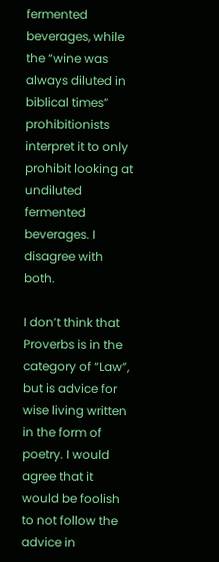fermented beverages, while the “wine was always diluted in biblical times” prohibitionists interpret it to only prohibit looking at undiluted fermented beverages. I disagree with both.

I don’t think that Proverbs is in the category of “Law”, but is advice for wise living written in the form of poetry. I would agree that it would be foolish to not follow the advice in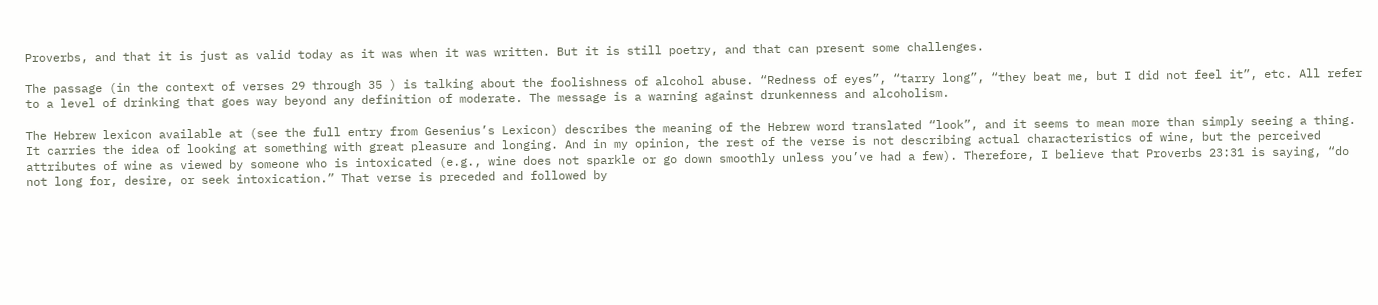Proverbs, and that it is just as valid today as it was when it was written. But it is still poetry, and that can present some challenges.

The passage (in the context of verses 29 through 35 ) is talking about the foolishness of alcohol abuse. “Redness of eyes”, “tarry long”, “they beat me, but I did not feel it”, etc. All refer to a level of drinking that goes way beyond any definition of moderate. The message is a warning against drunkenness and alcoholism.

The Hebrew lexicon available at (see the full entry from Gesenius’s Lexicon) describes the meaning of the Hebrew word translated “look”, and it seems to mean more than simply seeing a thing. It carries the idea of looking at something with great pleasure and longing. And in my opinion, the rest of the verse is not describing actual characteristics of wine, but the perceived attributes of wine as viewed by someone who is intoxicated (e.g., wine does not sparkle or go down smoothly unless you’ve had a few). Therefore, I believe that Proverbs 23:31 is saying, “do not long for, desire, or seek intoxication.” That verse is preceded and followed by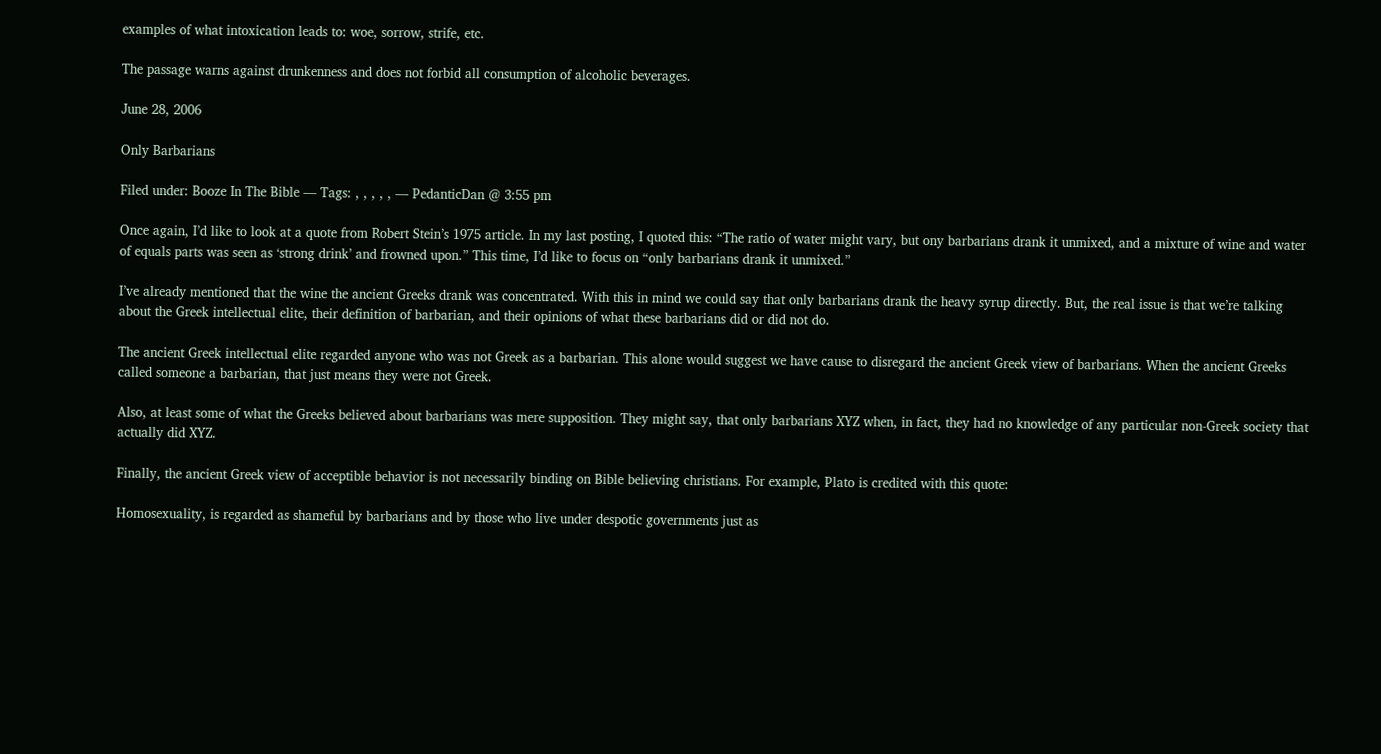examples of what intoxication leads to: woe, sorrow, strife, etc.

The passage warns against drunkenness and does not forbid all consumption of alcoholic beverages.

June 28, 2006

Only Barbarians

Filed under: Booze In The Bible — Tags: , , , , , — PedanticDan @ 3:55 pm

Once again, I’d like to look at a quote from Robert Stein’s 1975 article. In my last posting, I quoted this: “The ratio of water might vary, but ony barbarians drank it unmixed, and a mixture of wine and water of equals parts was seen as ‘strong drink’ and frowned upon.” This time, I’d like to focus on “only barbarians drank it unmixed.”

I’ve already mentioned that the wine the ancient Greeks drank was concentrated. With this in mind we could say that only barbarians drank the heavy syrup directly. But, the real issue is that we’re talking about the Greek intellectual elite, their definition of barbarian, and their opinions of what these barbarians did or did not do.

The ancient Greek intellectual elite regarded anyone who was not Greek as a barbarian. This alone would suggest we have cause to disregard the ancient Greek view of barbarians. When the ancient Greeks called someone a barbarian, that just means they were not Greek.

Also, at least some of what the Greeks believed about barbarians was mere supposition. They might say, that only barbarians XYZ when, in fact, they had no knowledge of any particular non-Greek society that actually did XYZ.

Finally, the ancient Greek view of acceptible behavior is not necessarily binding on Bible believing christians. For example, Plato is credited with this quote:

Homosexuality, is regarded as shameful by barbarians and by those who live under despotic governments just as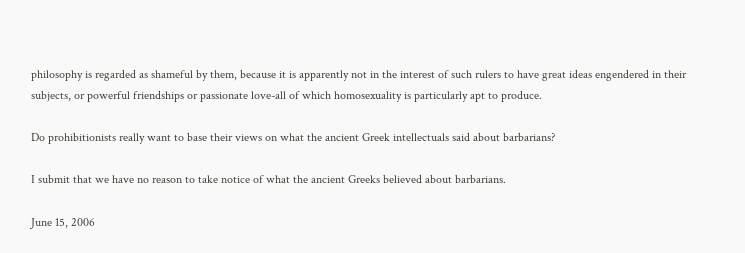philosophy is regarded as shameful by them, because it is apparently not in the interest of such rulers to have great ideas engendered in their subjects, or powerful friendships or passionate love-all of which homosexuality is particularly apt to produce.

Do prohibitionists really want to base their views on what the ancient Greek intellectuals said about barbarians?

I submit that we have no reason to take notice of what the ancient Greeks believed about barbarians.

June 15, 2006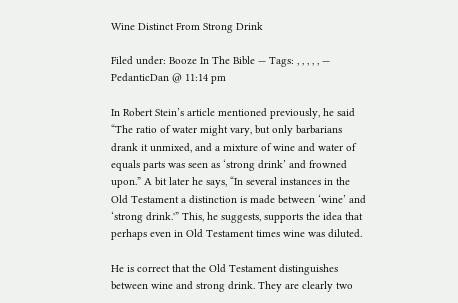Wine Distinct From Strong Drink

Filed under: Booze In The Bible — Tags: , , , , , — PedanticDan @ 11:14 pm

In Robert Stein’s article mentioned previously, he said “The ratio of water might vary, but only barbarians drank it unmixed, and a mixture of wine and water of equals parts was seen as ‘strong drink’ and frowned upon.” A bit later he says, “In several instances in the Old Testament a distinction is made between ‘wine’ and ‘strong drink.'” This, he suggests, supports the idea that perhaps even in Old Testament times wine was diluted.

He is correct that the Old Testament distinguishes between wine and strong drink. They are clearly two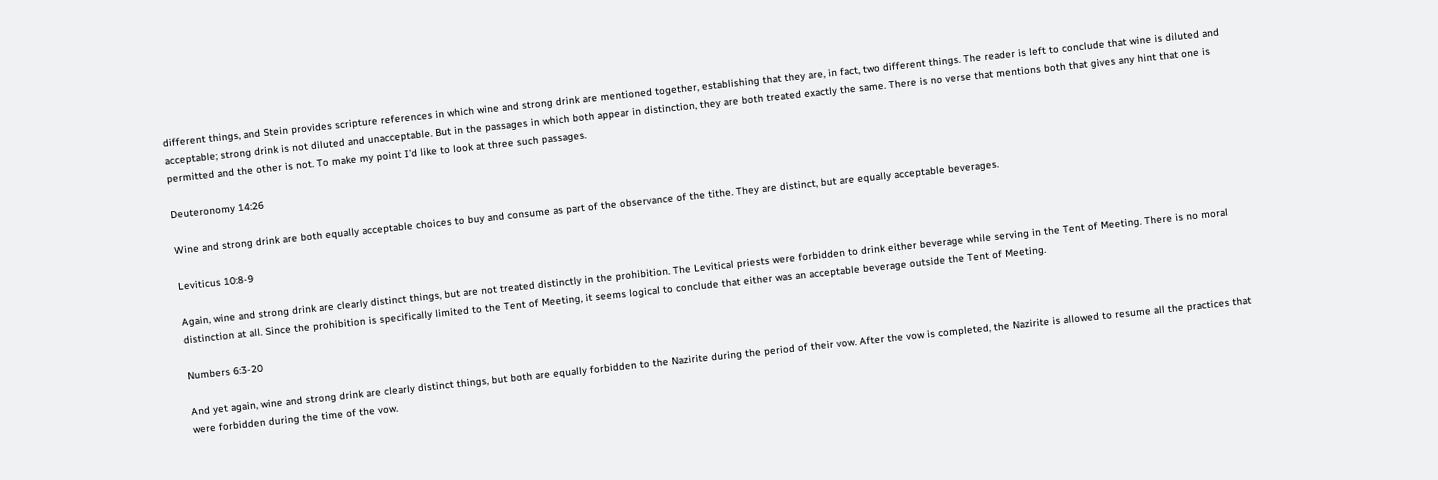different things, and Stein provides scripture references in which wine and strong drink are mentioned together, establishing that they are, in fact, two different things. The reader is left to conclude that wine is diluted and acceptable; strong drink is not diluted and unacceptable. But in the passages in which both appear in distinction, they are both treated exactly the same. There is no verse that mentions both that gives any hint that one is permitted and the other is not. To make my point I’d like to look at three such passages.

Deuteronomy 14:26

Wine and strong drink are both equally acceptable choices to buy and consume as part of the observance of the tithe. They are distinct, but are equally acceptable beverages.

Leviticus 10:8-9

Again, wine and strong drink are clearly distinct things, but are not treated distinctly in the prohibition. The Levitical priests were forbidden to drink either beverage while serving in the Tent of Meeting. There is no moral distinction at all. Since the prohibition is specifically limited to the Tent of Meeting, it seems logical to conclude that either was an acceptable beverage outside the Tent of Meeting.

Numbers 6:3-20

And yet again, wine and strong drink are clearly distinct things, but both are equally forbidden to the Nazirite during the period of their vow. After the vow is completed, the Nazirite is allowed to resume all the practices that were forbidden during the time of the vow.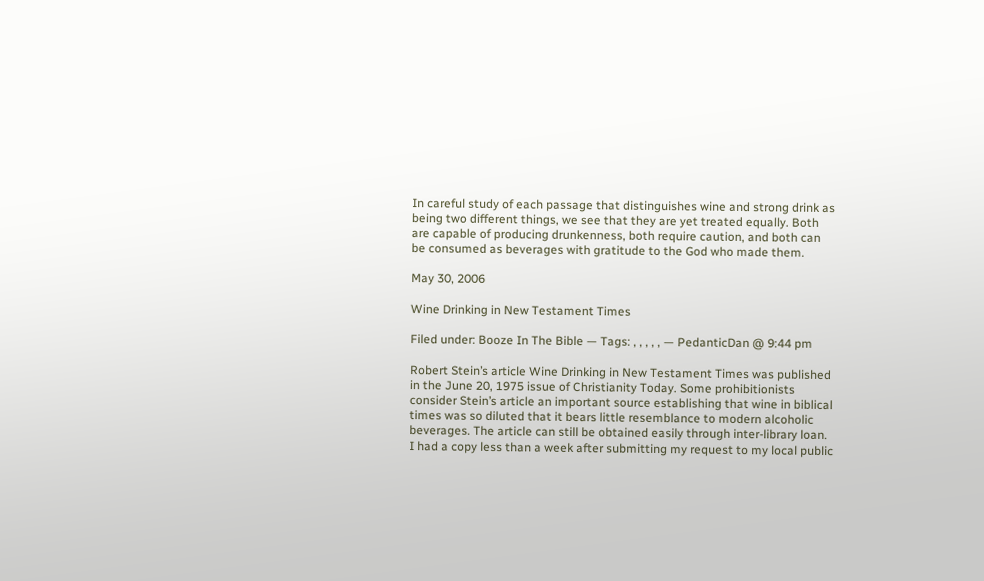In careful study of each passage that distinguishes wine and strong drink as being two different things, we see that they are yet treated equally. Both are capable of producing drunkenness, both require caution, and both can be consumed as beverages with gratitude to the God who made them.

May 30, 2006

Wine Drinking in New Testament Times

Filed under: Booze In The Bible — Tags: , , , , , — PedanticDan @ 9:44 pm

Robert Stein’s article Wine Drinking in New Testament Times was published in the June 20, 1975 issue of Christianity Today. Some prohibitionists consider Stein’s article an important source establishing that wine in biblical times was so diluted that it bears little resemblance to modern alcoholic beverages. The article can still be obtained easily through inter-library loan. I had a copy less than a week after submitting my request to my local public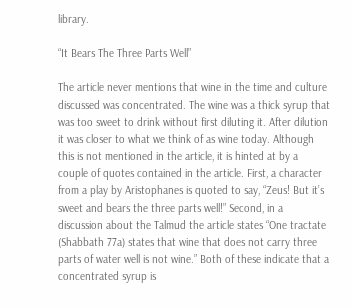library.

“It Bears The Three Parts Well”

The article never mentions that wine in the time and culture discussed was concentrated. The wine was a thick syrup that was too sweet to drink without first diluting it. After dilution it was closer to what we think of as wine today. Although this is not mentioned in the article, it is hinted at by a couple of quotes contained in the article. First, a character from a play by Aristophanes is quoted to say, “Zeus! But it’s sweet and bears the three parts well!” Second, in a discussion about the Talmud the article states “One tractate (Shabbath 77a) states that wine that does not carry three parts of water well is not wine.” Both of these indicate that a concentrated syrup is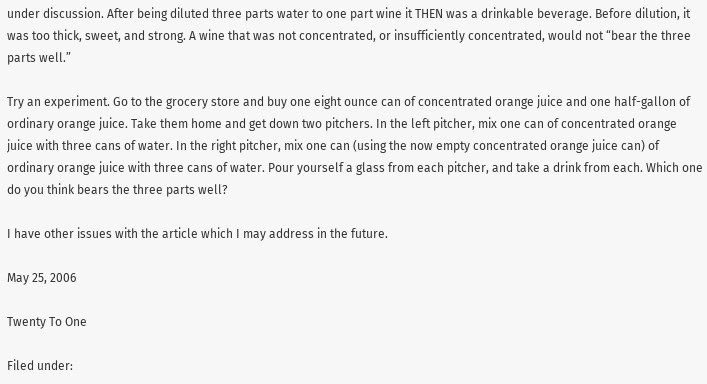under discussion. After being diluted three parts water to one part wine it THEN was a drinkable beverage. Before dilution, it was too thick, sweet, and strong. A wine that was not concentrated, or insufficiently concentrated, would not “bear the three parts well.”

Try an experiment. Go to the grocery store and buy one eight ounce can of concentrated orange juice and one half-gallon of ordinary orange juice. Take them home and get down two pitchers. In the left pitcher, mix one can of concentrated orange juice with three cans of water. In the right pitcher, mix one can (using the now empty concentrated orange juice can) of ordinary orange juice with three cans of water. Pour yourself a glass from each pitcher, and take a drink from each. Which one do you think bears the three parts well?

I have other issues with the article which I may address in the future.

May 25, 2006

Twenty To One

Filed under: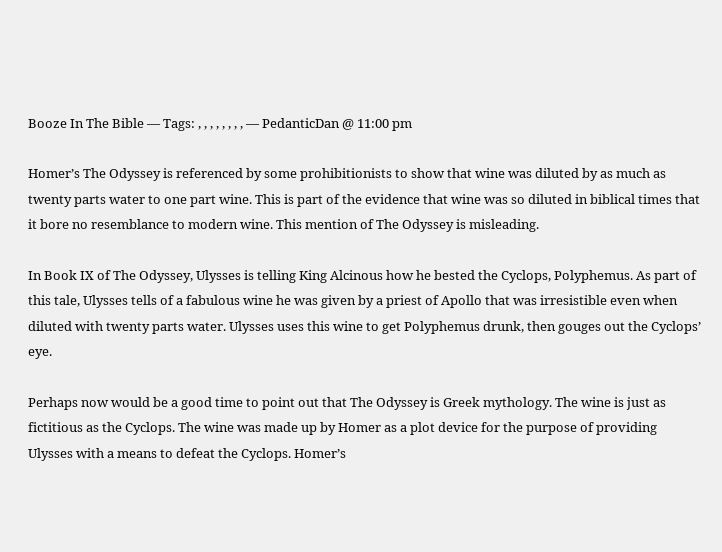Booze In The Bible — Tags: , , , , , , , , — PedanticDan @ 11:00 pm

Homer’s The Odyssey is referenced by some prohibitionists to show that wine was diluted by as much as twenty parts water to one part wine. This is part of the evidence that wine was so diluted in biblical times that it bore no resemblance to modern wine. This mention of The Odyssey is misleading.

In Book IX of The Odyssey, Ulysses is telling King Alcinous how he bested the Cyclops, Polyphemus. As part of this tale, Ulysses tells of a fabulous wine he was given by a priest of Apollo that was irresistible even when diluted with twenty parts water. Ulysses uses this wine to get Polyphemus drunk, then gouges out the Cyclops’ eye.

Perhaps now would be a good time to point out that The Odyssey is Greek mythology. The wine is just as fictitious as the Cyclops. The wine was made up by Homer as a plot device for the purpose of providing Ulysses with a means to defeat the Cyclops. Homer’s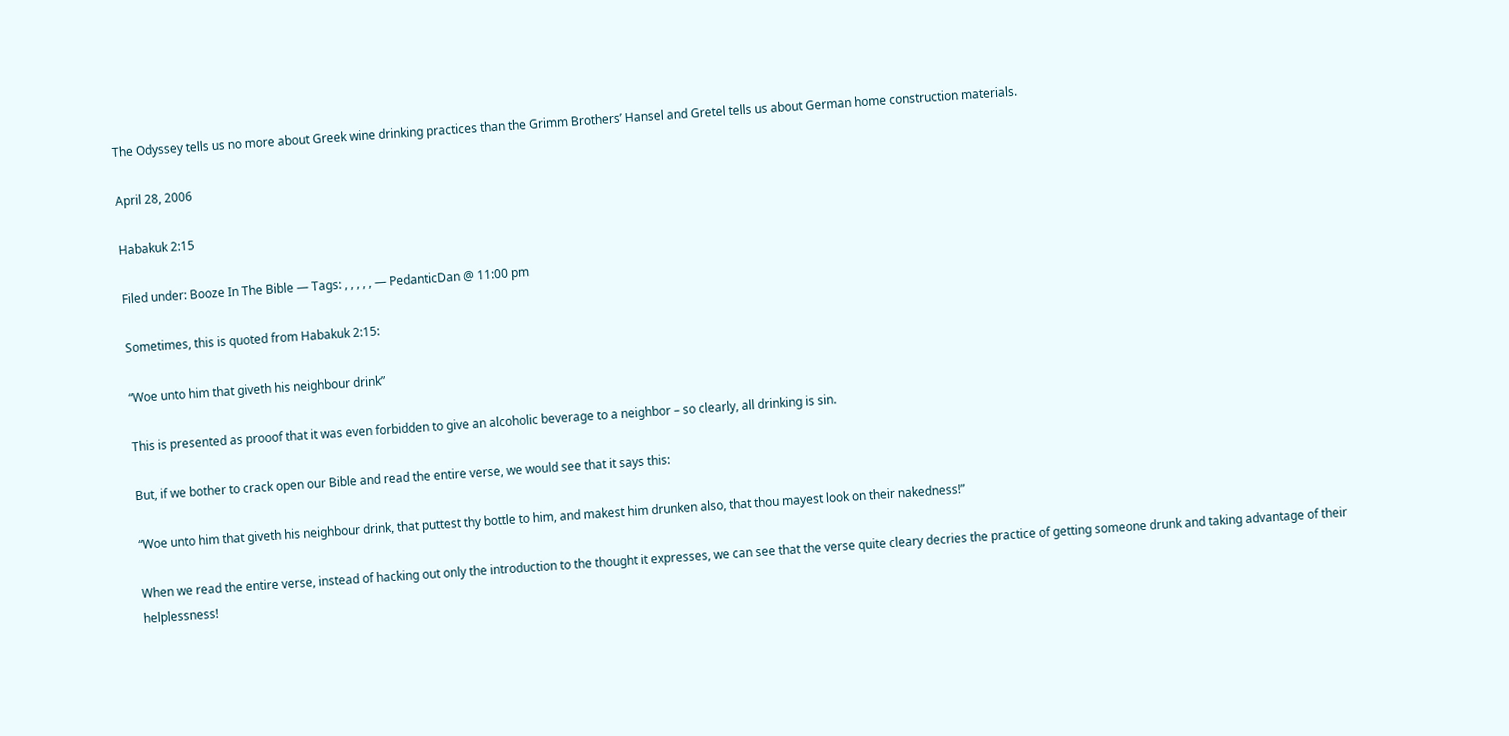The Odyssey tells us no more about Greek wine drinking practices than the Grimm Brothers’ Hansel and Gretel tells us about German home construction materials.

April 28, 2006

Habakuk 2:15

Filed under: Booze In The Bible — Tags: , , , , , — PedanticDan @ 11:00 pm

Sometimes, this is quoted from Habakuk 2:15:

“Woe unto him that giveth his neighbour drink”

This is presented as prooof that it was even forbidden to give an alcoholic beverage to a neighbor – so clearly, all drinking is sin.

But, if we bother to crack open our Bible and read the entire verse, we would see that it says this:

“Woe unto him that giveth his neighbour drink, that puttest thy bottle to him, and makest him drunken also, that thou mayest look on their nakedness!”

When we read the entire verse, instead of hacking out only the introduction to the thought it expresses, we can see that the verse quite cleary decries the practice of getting someone drunk and taking advantage of their helplessness!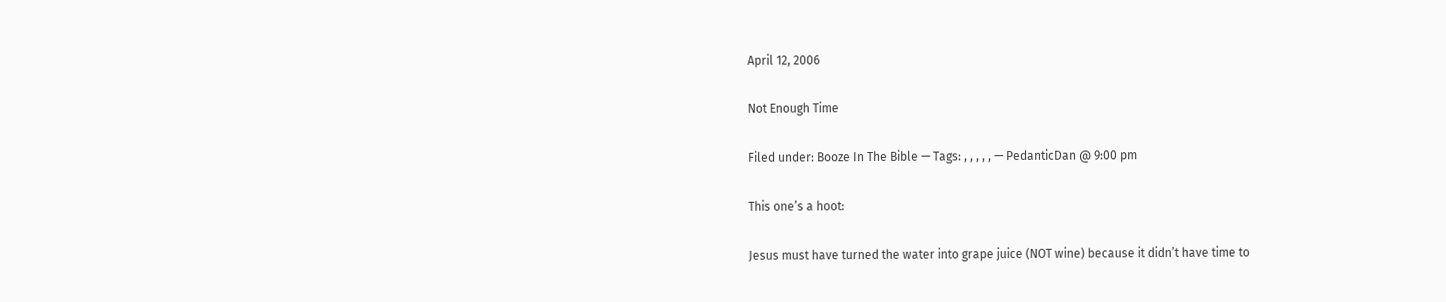April 12, 2006

Not Enough Time

Filed under: Booze In The Bible — Tags: , , , , , — PedanticDan @ 9:00 pm

This one’s a hoot:

Jesus must have turned the water into grape juice (NOT wine) because it didn’t have time to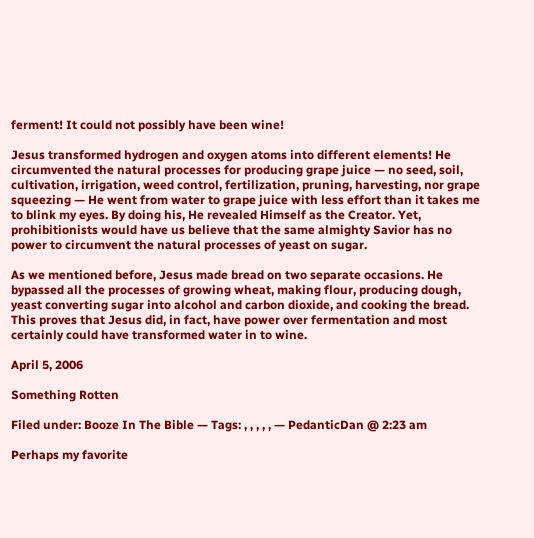ferment! It could not possibly have been wine!

Jesus transformed hydrogen and oxygen atoms into different elements! He circumvented the natural processes for producing grape juice — no seed, soil, cultivation, irrigation, weed control, fertilization, pruning, harvesting, nor grape squeezing — He went from water to grape juice with less effort than it takes me to blink my eyes. By doing his, He revealed Himself as the Creator. Yet, prohibitionists would have us believe that the same almighty Savior has no power to circumvent the natural processes of yeast on sugar.

As we mentioned before, Jesus made bread on two separate occasions. He bypassed all the processes of growing wheat, making flour, producing dough, yeast converting sugar into alcohol and carbon dioxide, and cooking the bread. This proves that Jesus did, in fact, have power over fermentation and most certainly could have transformed water in to wine.

April 5, 2006

Something Rotten

Filed under: Booze In The Bible — Tags: , , , , , — PedanticDan @ 2:23 am

Perhaps my favorite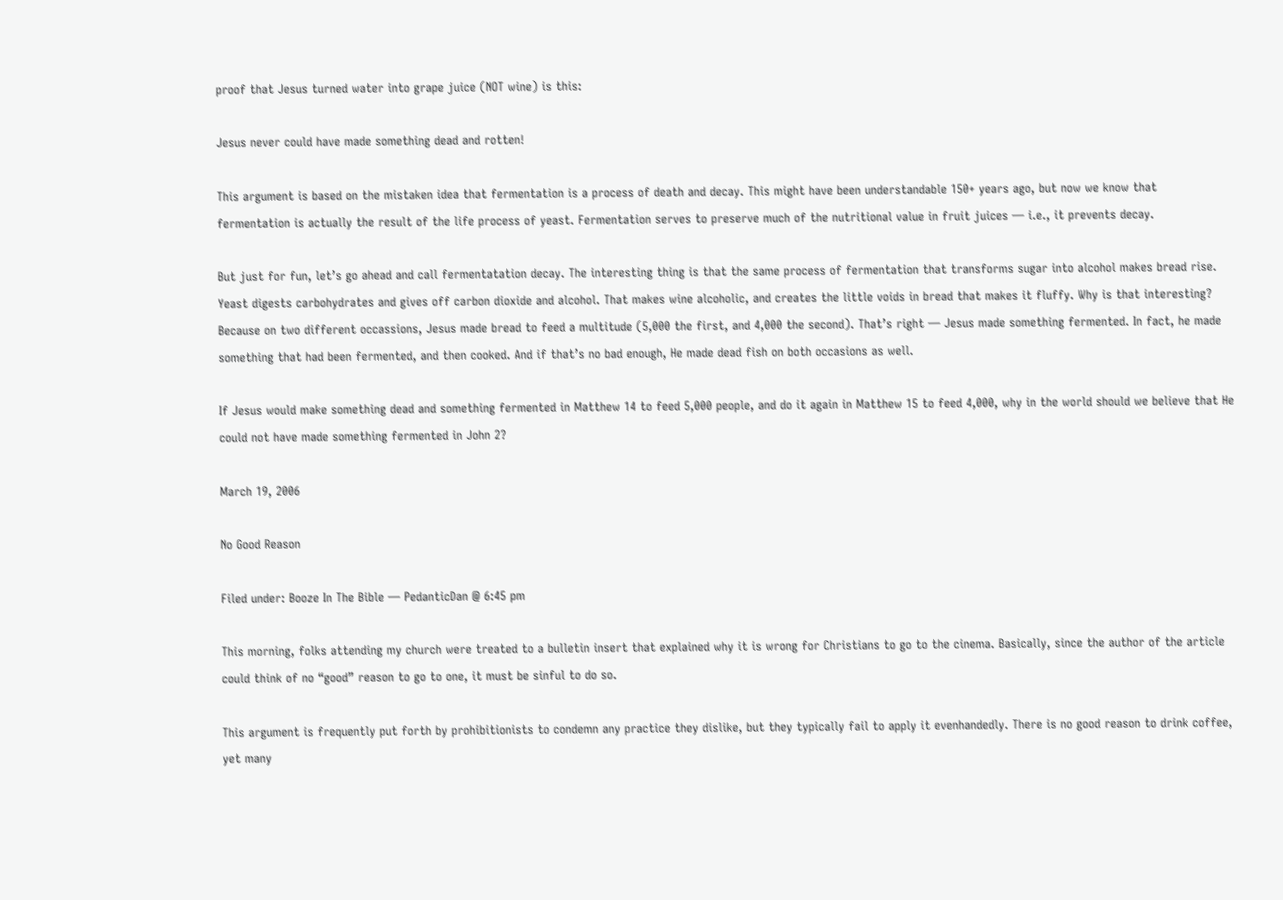proof that Jesus turned water into grape juice (NOT wine) is this:

Jesus never could have made something dead and rotten!

This argument is based on the mistaken idea that fermentation is a process of death and decay. This might have been understandable 150+ years ago, but now we know that fermentation is actually the result of the life process of yeast. Fermentation serves to preserve much of the nutritional value in fruit juices — i.e., it prevents decay.

But just for fun, let’s go ahead and call fermentatation decay. The interesting thing is that the same process of fermentation that transforms sugar into alcohol makes bread rise. Yeast digests carbohydrates and gives off carbon dioxide and alcohol. That makes wine alcoholic, and creates the little voids in bread that makes it fluffy. Why is that interesting? Because on two different occassions, Jesus made bread to feed a multitude (5,000 the first, and 4,000 the second). That’s right — Jesus made something fermented. In fact, he made something that had been fermented, and then cooked. And if that’s no bad enough, He made dead fish on both occasions as well.

If Jesus would make something dead and something fermented in Matthew 14 to feed 5,000 people, and do it again in Matthew 15 to feed 4,000, why in the world should we believe that He could not have made something fermented in John 2?

March 19, 2006

No Good Reason

Filed under: Booze In The Bible — PedanticDan @ 6:45 pm

This morning, folks attending my church were treated to a bulletin insert that explained why it is wrong for Christians to go to the cinema. Basically, since the author of the article could think of no “good” reason to go to one, it must be sinful to do so.

This argument is frequently put forth by prohibitionists to condemn any practice they dislike, but they typically fail to apply it evenhandedly. There is no good reason to drink coffee, yet many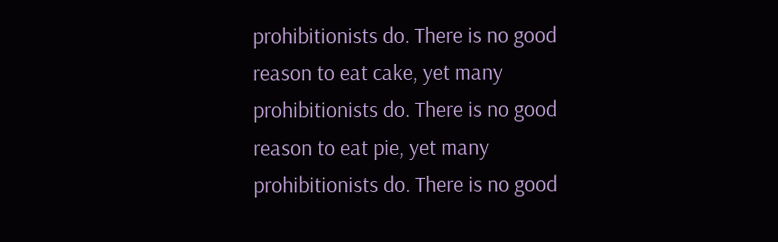prohibitionists do. There is no good reason to eat cake, yet many prohibitionists do. There is no good reason to eat pie, yet many prohibitionists do. There is no good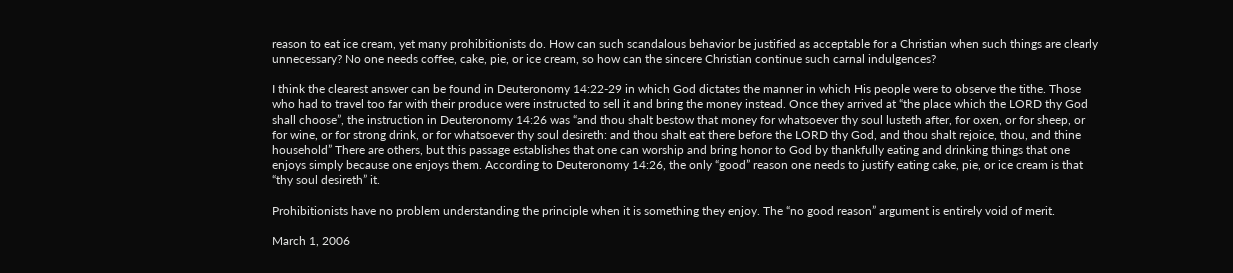reason to eat ice cream, yet many prohibitionists do. How can such scandalous behavior be justified as acceptable for a Christian when such things are clearly unnecessary? No one needs coffee, cake, pie, or ice cream, so how can the sincere Christian continue such carnal indulgences?

I think the clearest answer can be found in Deuteronomy 14:22-29 in which God dictates the manner in which His people were to observe the tithe. Those who had to travel too far with their produce were instructed to sell it and bring the money instead. Once they arrived at “the place which the LORD thy God shall choose”, the instruction in Deuteronomy 14:26 was “and thou shalt bestow that money for whatsoever thy soul lusteth after, for oxen, or for sheep, or for wine, or for strong drink, or for whatsoever thy soul desireth: and thou shalt eat there before the LORD thy God, and thou shalt rejoice, thou, and thine household” There are others, but this passage establishes that one can worship and bring honor to God by thankfully eating and drinking things that one enjoys simply because one enjoys them. According to Deuteronomy 14:26, the only “good” reason one needs to justify eating cake, pie, or ice cream is that “thy soul desireth” it.

Prohibitionists have no problem understanding the principle when it is something they enjoy. The “no good reason” argument is entirely void of merit.

March 1, 2006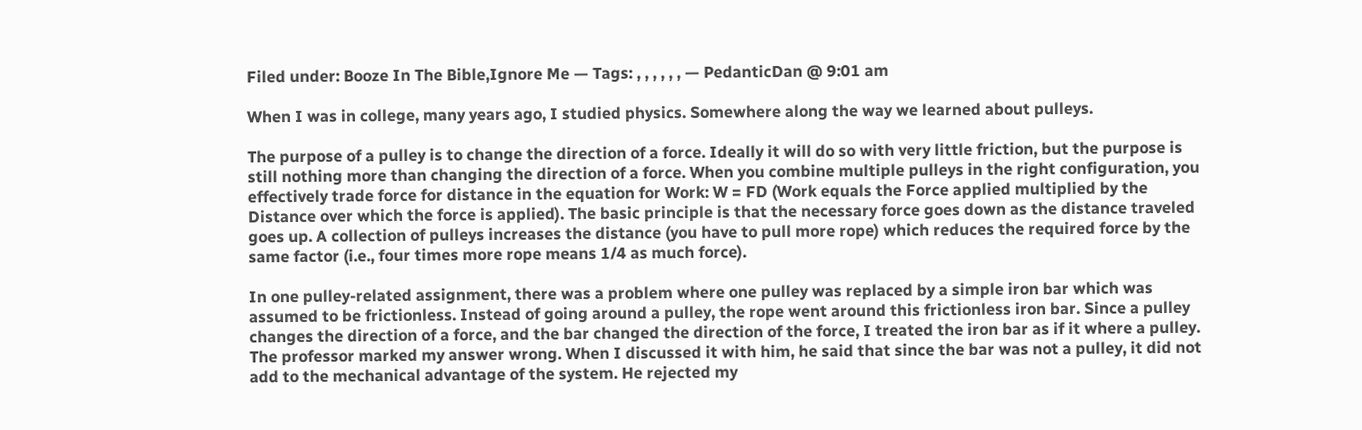Filed under: Booze In The Bible,Ignore Me — Tags: , , , , , , — PedanticDan @ 9:01 am

When I was in college, many years ago, I studied physics. Somewhere along the way we learned about pulleys.

The purpose of a pulley is to change the direction of a force. Ideally it will do so with very little friction, but the purpose is still nothing more than changing the direction of a force. When you combine multiple pulleys in the right configuration, you effectively trade force for distance in the equation for Work: W = FD (Work equals the Force applied multiplied by the Distance over which the force is applied). The basic principle is that the necessary force goes down as the distance traveled goes up. A collection of pulleys increases the distance (you have to pull more rope) which reduces the required force by the same factor (i.e., four times more rope means 1/4 as much force).

In one pulley-related assignment, there was a problem where one pulley was replaced by a simple iron bar which was assumed to be frictionless. Instead of going around a pulley, the rope went around this frictionless iron bar. Since a pulley changes the direction of a force, and the bar changed the direction of the force, I treated the iron bar as if it where a pulley. The professor marked my answer wrong. When I discussed it with him, he said that since the bar was not a pulley, it did not add to the mechanical advantage of the system. He rejected my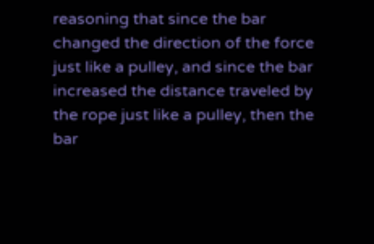reasoning that since the bar changed the direction of the force just like a pulley, and since the bar increased the distance traveled by the rope just like a pulley, then the bar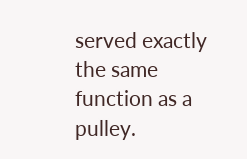served exactly the same function as a pulley.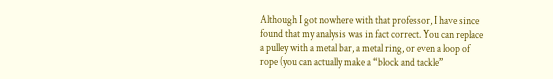Although I got nowhere with that professor, I have since found that my analysis was in fact correct. You can replace a pulley with a metal bar, a metal ring, or even a loop of rope (you can actually make a “block and tackle”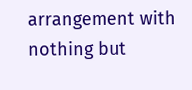arrangement with nothing but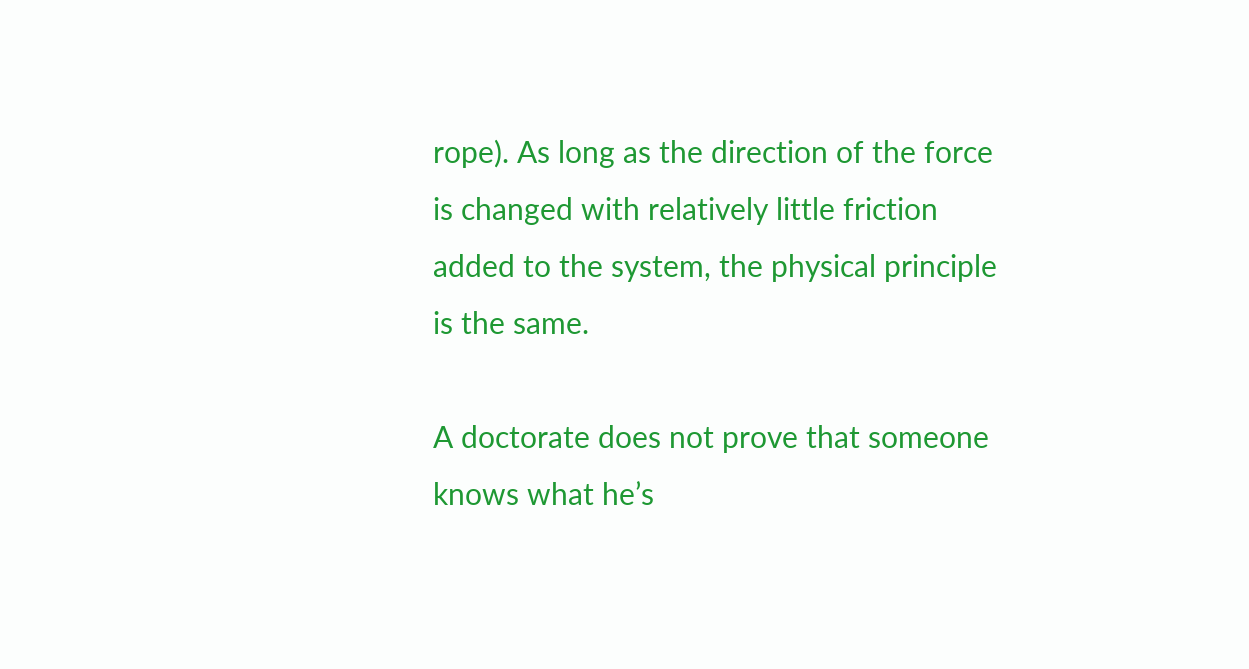rope). As long as the direction of the force is changed with relatively little friction added to the system, the physical principle is the same.

A doctorate does not prove that someone knows what he’s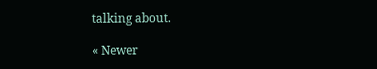talking about.

« Newer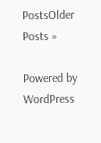PostsOlder Posts »

Powered by WordPress